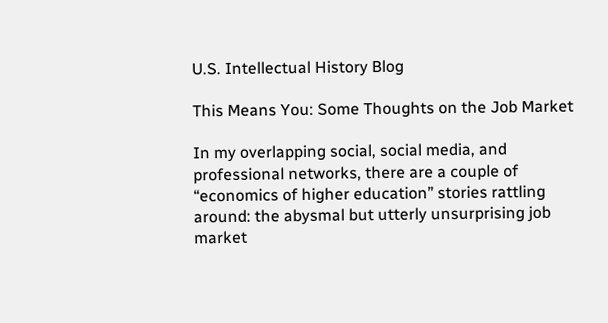U.S. Intellectual History Blog

This Means You: Some Thoughts on the Job Market

In my overlapping social, social media, and professional networks, there are a couple of “economics of higher education” stories rattling around: the abysmal but utterly unsurprising job market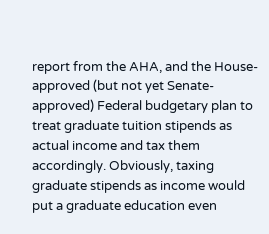report from the AHA, and the House-approved (but not yet Senate-approved) Federal budgetary plan to treat graduate tuition stipends as actual income and tax them accordingly. Obviously, taxing graduate stipends as income would put a graduate education even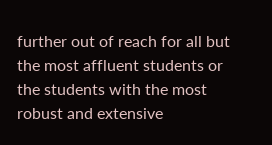further out of reach for all but the most affluent students or the students with the most robust and extensive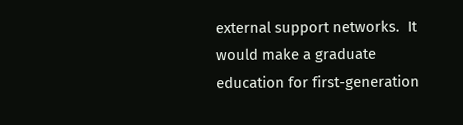external support networks.  It would make a graduate education for first-generation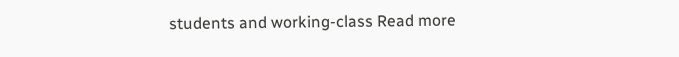students and working-class Read more